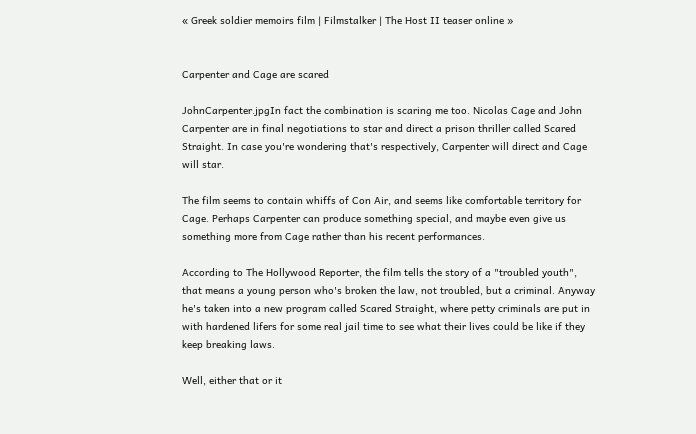« Greek soldier memoirs film | Filmstalker | The Host II teaser online »


Carpenter and Cage are scared

JohnCarpenter.jpgIn fact the combination is scaring me too. Nicolas Cage and John Carpenter are in final negotiations to star and direct a prison thriller called Scared Straight. In case you're wondering that's respectively, Carpenter will direct and Cage will star.

The film seems to contain whiffs of Con Air, and seems like comfortable territory for Cage. Perhaps Carpenter can produce something special, and maybe even give us something more from Cage rather than his recent performances.

According to The Hollywood Reporter, the film tells the story of a "troubled youth", that means a young person who's broken the law, not troubled, but a criminal. Anyway he's taken into a new program called Scared Straight, where petty criminals are put in with hardened lifers for some real jail time to see what their lives could be like if they keep breaking laws.

Well, either that or it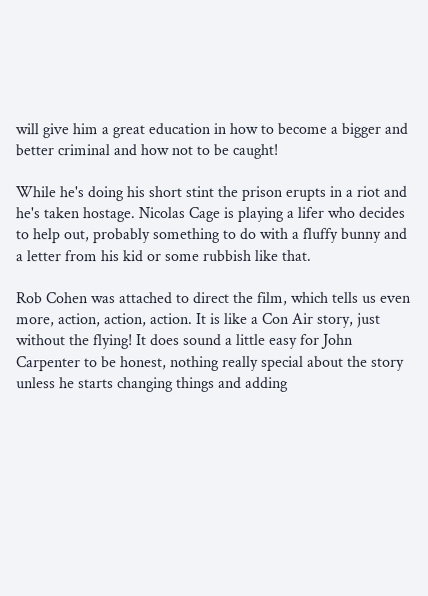will give him a great education in how to become a bigger and better criminal and how not to be caught!

While he's doing his short stint the prison erupts in a riot and he's taken hostage. Nicolas Cage is playing a lifer who decides to help out, probably something to do with a fluffy bunny and a letter from his kid or some rubbish like that.

Rob Cohen was attached to direct the film, which tells us even more, action, action, action. It is like a Con Air story, just without the flying! It does sound a little easy for John Carpenter to be honest, nothing really special about the story unless he starts changing things and adding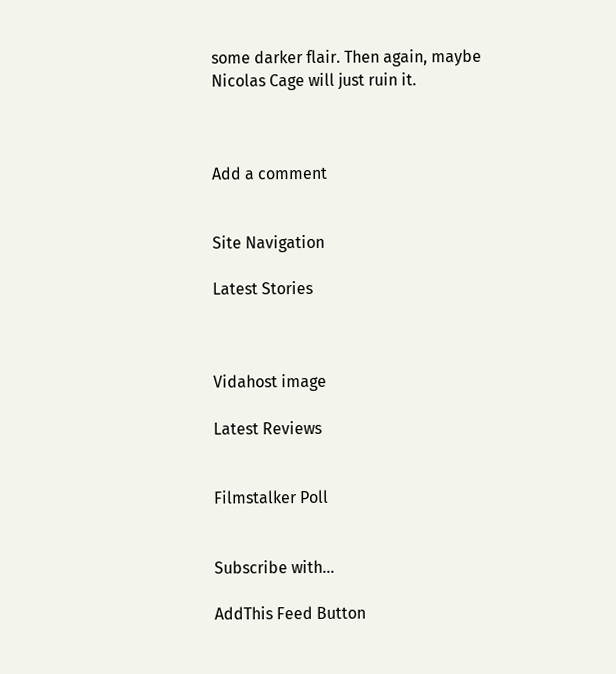some darker flair. Then again, maybe Nicolas Cage will just ruin it.



Add a comment


Site Navigation

Latest Stories



Vidahost image

Latest Reviews


Filmstalker Poll


Subscribe with...

AddThis Feed Button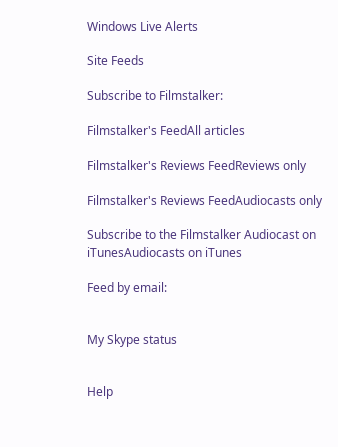Windows Live Alerts

Site Feeds

Subscribe to Filmstalker:

Filmstalker's FeedAll articles

Filmstalker's Reviews FeedReviews only

Filmstalker's Reviews FeedAudiocasts only

Subscribe to the Filmstalker Audiocast on iTunesAudiocasts on iTunes

Feed by email:


My Skype status


Help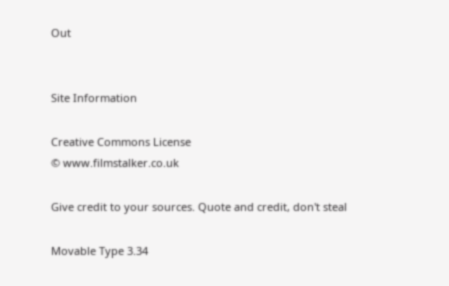Out


Site Information

Creative Commons License
© www.filmstalker.co.uk

Give credit to your sources. Quote and credit, don't steal

Movable Type 3.34